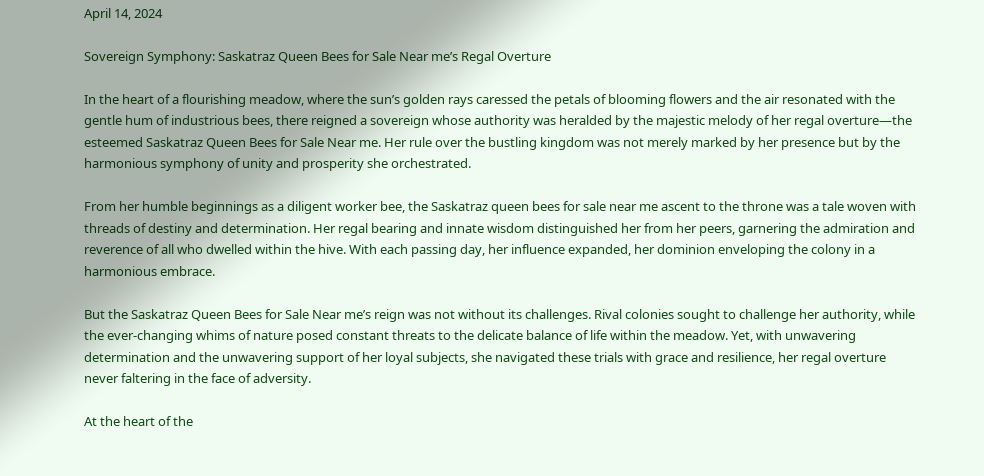April 14, 2024

Sovereign Symphony: Saskatraz Queen Bees for Sale Near me’s Regal Overture

In the heart of a flourishing meadow, where the sun’s golden rays caressed the petals of blooming flowers and the air resonated with the gentle hum of industrious bees, there reigned a sovereign whose authority was heralded by the majestic melody of her regal overture—the esteemed Saskatraz Queen Bees for Sale Near me. Her rule over the bustling kingdom was not merely marked by her presence but by the harmonious symphony of unity and prosperity she orchestrated.

From her humble beginnings as a diligent worker bee, the Saskatraz queen bees for sale near me ascent to the throne was a tale woven with threads of destiny and determination. Her regal bearing and innate wisdom distinguished her from her peers, garnering the admiration and reverence of all who dwelled within the hive. With each passing day, her influence expanded, her dominion enveloping the colony in a harmonious embrace.

But the Saskatraz Queen Bees for Sale Near me’s reign was not without its challenges. Rival colonies sought to challenge her authority, while the ever-changing whims of nature posed constant threats to the delicate balance of life within the meadow. Yet, with unwavering determination and the unwavering support of her loyal subjects, she navigated these trials with grace and resilience, her regal overture never faltering in the face of adversity.

At the heart of the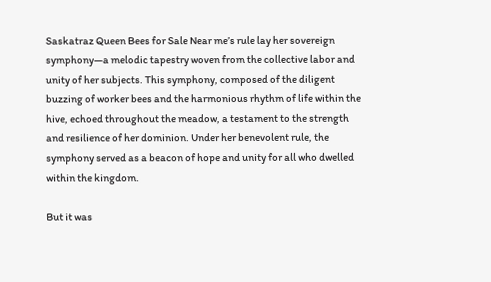Saskatraz Queen Bees for Sale Near me’s rule lay her sovereign symphony—a melodic tapestry woven from the collective labor and unity of her subjects. This symphony, composed of the diligent buzzing of worker bees and the harmonious rhythm of life within the hive, echoed throughout the meadow, a testament to the strength and resilience of her dominion. Under her benevolent rule, the symphony served as a beacon of hope and unity for all who dwelled within the kingdom.

But it was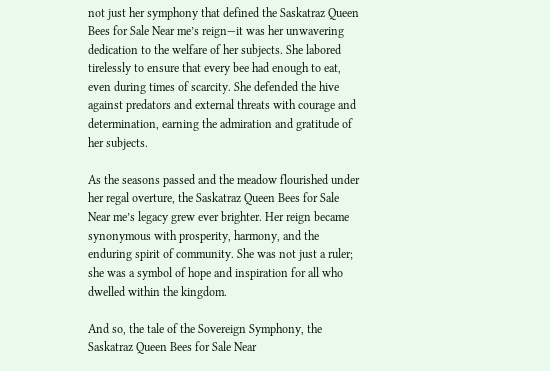not just her symphony that defined the Saskatraz Queen Bees for Sale Near me’s reign—it was her unwavering dedication to the welfare of her subjects. She labored tirelessly to ensure that every bee had enough to eat, even during times of scarcity. She defended the hive against predators and external threats with courage and determination, earning the admiration and gratitude of her subjects.

As the seasons passed and the meadow flourished under her regal overture, the Saskatraz Queen Bees for Sale Near me’s legacy grew ever brighter. Her reign became synonymous with prosperity, harmony, and the enduring spirit of community. She was not just a ruler; she was a symbol of hope and inspiration for all who dwelled within the kingdom.

And so, the tale of the Sovereign Symphony, the Saskatraz Queen Bees for Sale Near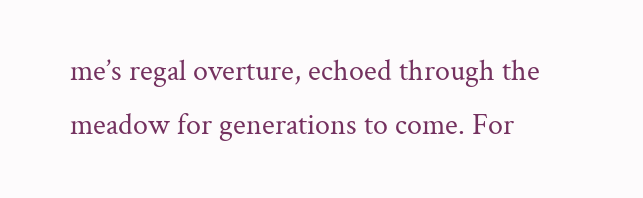me’s regal overture, echoed through the meadow for generations to come. For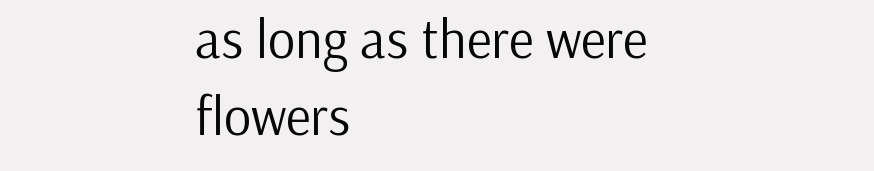as long as there were flowers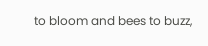to bloom and bees to buzz,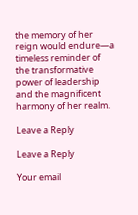the memory of her reign would endure—a timeless reminder of the transformative power of leadership and the magnificent harmony of her realm.

Leave a Reply

Leave a Reply

Your email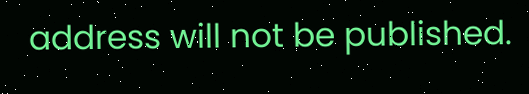address will not be published.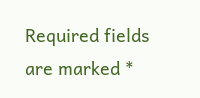Required fields are marked *